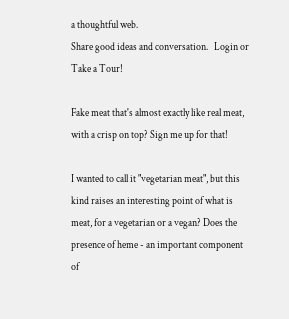a thoughtful web.
Share good ideas and conversation.   Login or Take a Tour!

Fake meat that's almost exactly like real meat, with a crisp on top? Sign me up for that!

I wanted to call it "vegetarian meat", but this kind raises an interesting point of what is meat, for a vegetarian or a vegan? Does the presence of heme - an important component of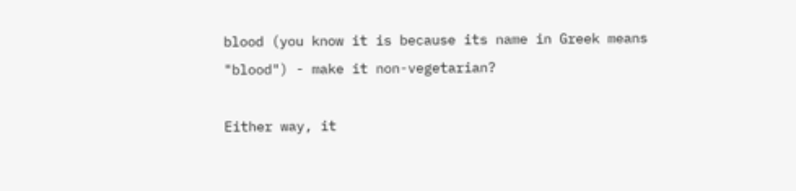blood (you know it is because its name in Greek means "blood") - make it non-vegetarian?

Either way, it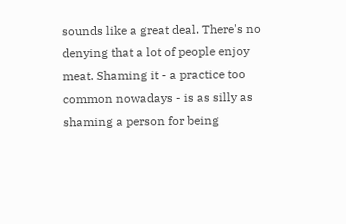sounds like a great deal. There's no denying that a lot of people enjoy meat. Shaming it - a practice too common nowadays - is as silly as shaming a person for being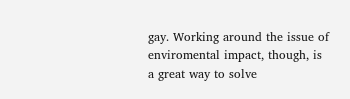gay. Working around the issue of enviromental impact, though, is a great way to solve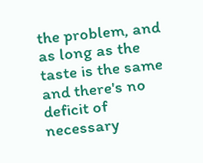the problem, and as long as the taste is the same and there's no deficit of necessary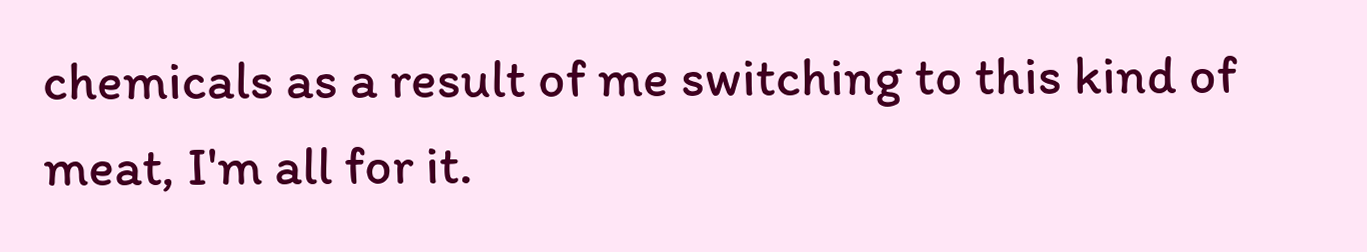chemicals as a result of me switching to this kind of meat, I'm all for it.